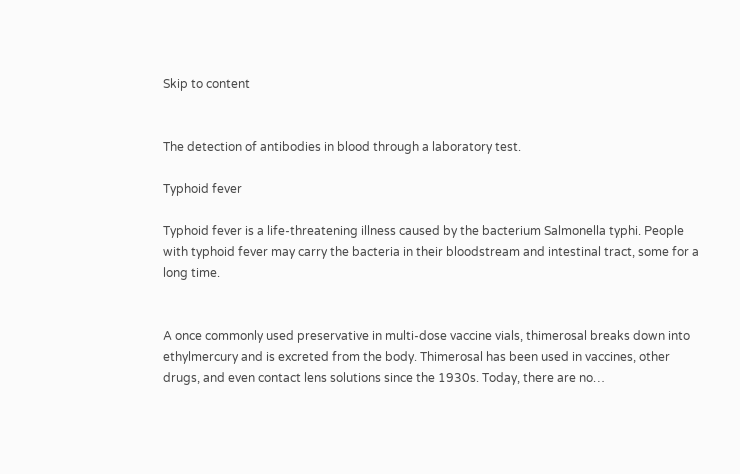Skip to content


The detection of antibodies in blood through a laboratory test.

Typhoid fever

Typhoid fever is a life-threatening illness caused by the bacterium Salmonella typhi. People with typhoid fever may carry the bacteria in their bloodstream and intestinal tract, some for a long time.


A once commonly used preservative in multi-dose vaccine vials, thimerosal breaks down into ethylmercury and is excreted from the body. Thimerosal has been used in vaccines, other drugs, and even contact lens solutions since the 1930s. Today, there are no…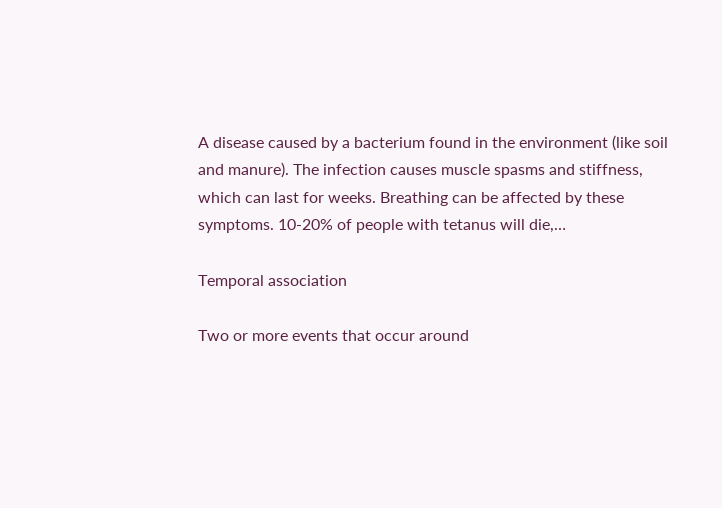A disease caused by a bacterium found in the environment (like soil and manure). The infection causes muscle spasms and stiffness, which can last for weeks. Breathing can be affected by these symptoms. 10-20% of people with tetanus will die,…

Temporal association

Two or more events that occur around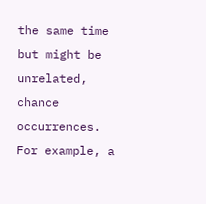the same time but might be unrelated, chance occurrences. For example, a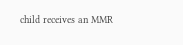child receives an MMR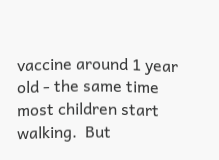vaccine around 1 year old - the same time most children start walking.  But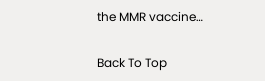the MMR vaccine…

Back To Top